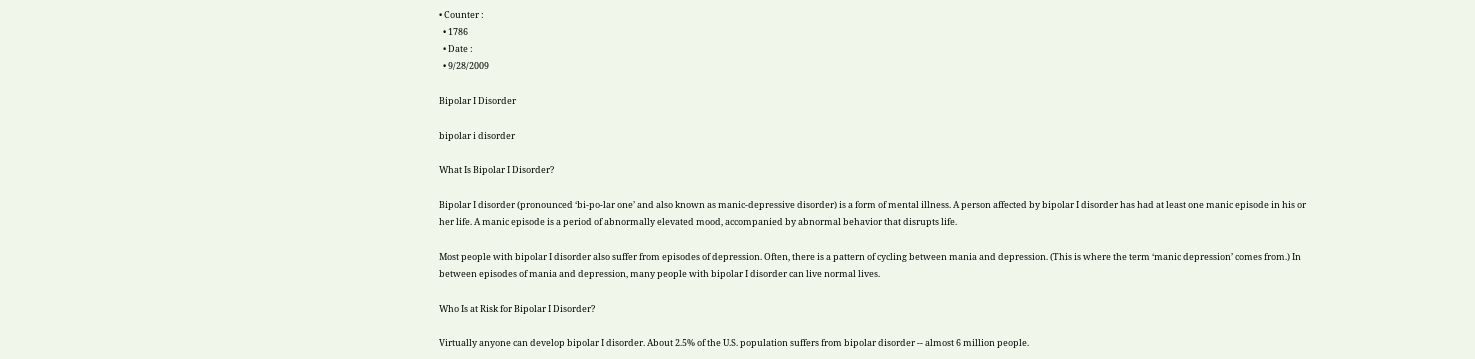• Counter :
  • 1786
  • Date :
  • 9/28/2009

Bipolar I Disorder

bipolar i disorder

What Is Bipolar I Disorder?

Bipolar I disorder (pronounced ‘bi-po-lar one’ and also known as manic-depressive disorder) is a form of mental illness. A person affected by bipolar I disorder has had at least one manic episode in his or her life. A manic episode is a period of abnormally elevated mood, accompanied by abnormal behavior that disrupts life.

Most people with bipolar I disorder also suffer from episodes of depression. Often, there is a pattern of cycling between mania and depression. (This is where the term ‘manic depression’ comes from.) In between episodes of mania and depression, many people with bipolar I disorder can live normal lives.

Who Is at Risk for Bipolar I Disorder?

Virtually anyone can develop bipolar I disorder. About 2.5% of the U.S. population suffers from bipolar disorder -- almost 6 million people.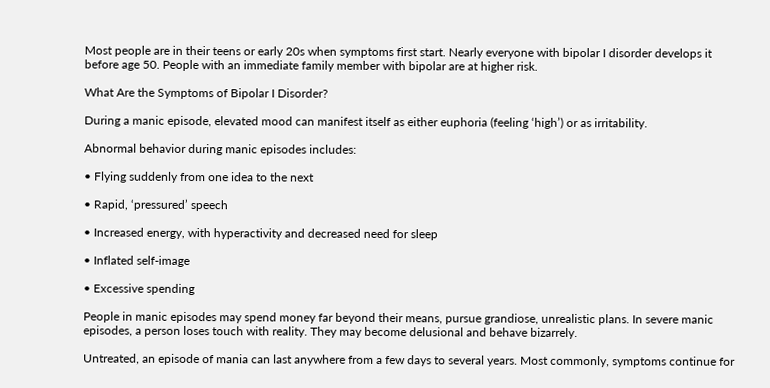Most people are in their teens or early 20s when symptoms first start. Nearly everyone with bipolar I disorder develops it before age 50. People with an immediate family member with bipolar are at higher risk.

What Are the Symptoms of Bipolar I Disorder?

During a manic episode, elevated mood can manifest itself as either euphoria (feeling ‘high’) or as irritability.

Abnormal behavior during manic episodes includes:

• Flying suddenly from one idea to the next

• Rapid, ‘pressured’ speech

• Increased energy, with hyperactivity and decreased need for sleep

• Inflated self-image

• Excessive spending

People in manic episodes may spend money far beyond their means, pursue grandiose, unrealistic plans. In severe manic episodes, a person loses touch with reality. They may become delusional and behave bizarrely.

Untreated, an episode of mania can last anywhere from a few days to several years. Most commonly, symptoms continue for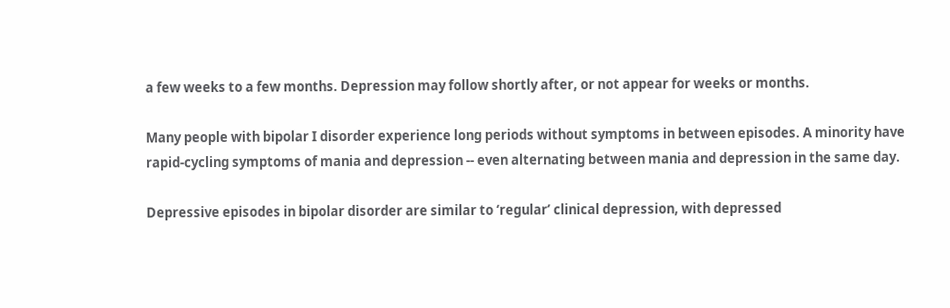a few weeks to a few months. Depression may follow shortly after, or not appear for weeks or months.

Many people with bipolar I disorder experience long periods without symptoms in between episodes. A minority have rapid-cycling symptoms of mania and depression -- even alternating between mania and depression in the same day.

Depressive episodes in bipolar disorder are similar to ‘regular’ clinical depression, with depressed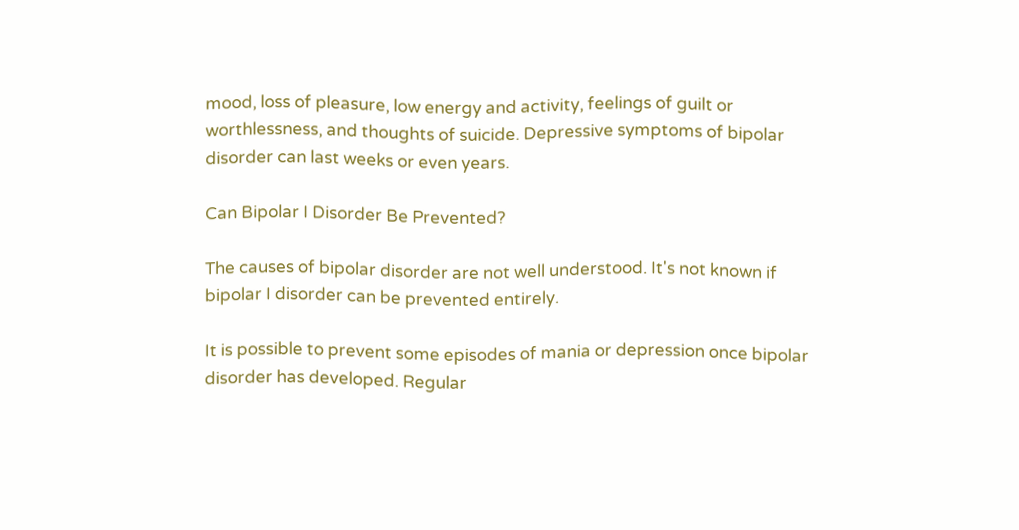mood, loss of pleasure, low energy and activity, feelings of guilt or worthlessness, and thoughts of suicide. Depressive symptoms of bipolar disorder can last weeks or even years.

Can Bipolar I Disorder Be Prevented?

The causes of bipolar disorder are not well understood. It's not known if bipolar I disorder can be prevented entirely.

It is possible to prevent some episodes of mania or depression once bipolar disorder has developed. Regular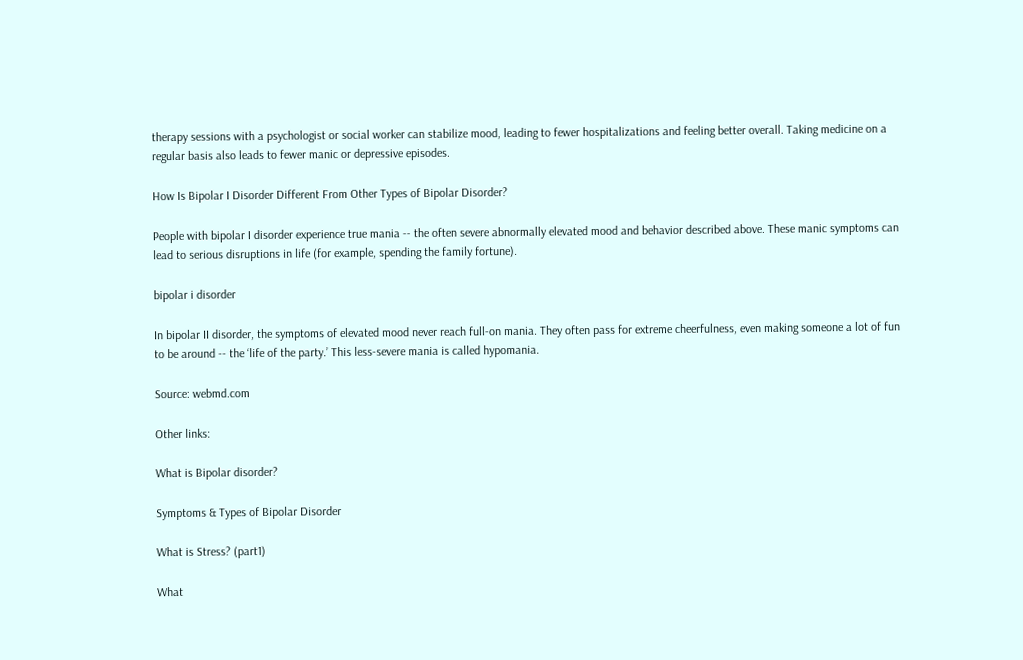therapy sessions with a psychologist or social worker can stabilize mood, leading to fewer hospitalizations and feeling better overall. Taking medicine on a regular basis also leads to fewer manic or depressive episodes.

How Is Bipolar I Disorder Different From Other Types of Bipolar Disorder?

People with bipolar I disorder experience true mania -- the often severe abnormally elevated mood and behavior described above. These manic symptoms can lead to serious disruptions in life (for example, spending the family fortune).

bipolar i disorder

In bipolar II disorder, the symptoms of elevated mood never reach full-on mania. They often pass for extreme cheerfulness, even making someone a lot of fun to be around -- the ‘life of the party.’ This less-severe mania is called hypomania.

Source: webmd.com

Other links:

What is Bipolar disorder?

Symptoms & Types of Bipolar Disorder

What is Stress? (part1)

What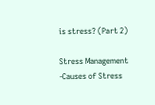is stress? (Part 2)

Stress Management -Causes of Stress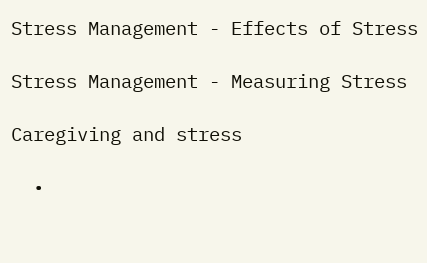Stress Management - Effects of Stress

Stress Management - Measuring Stress

Caregiving and stress

  •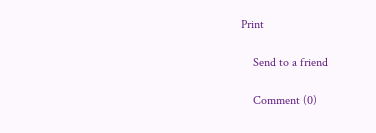Print

    Send to a friend

    Comment (0)